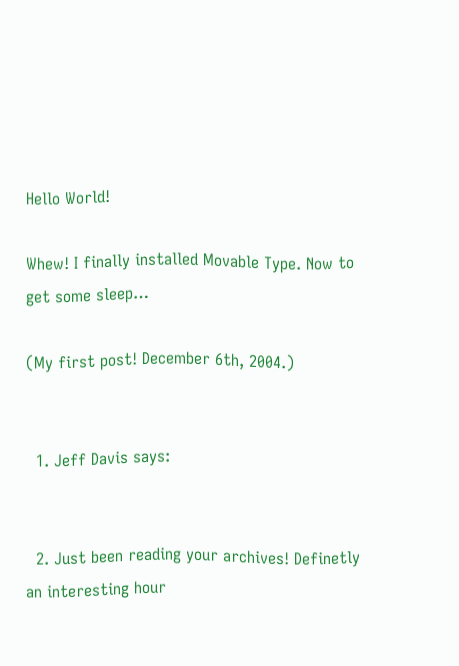Hello World!

Whew! I finally installed Movable Type. Now to get some sleep…

(My first post! December 6th, 2004.)


  1. Jeff Davis says:


  2. Just been reading your archives! Definetly an interesting hour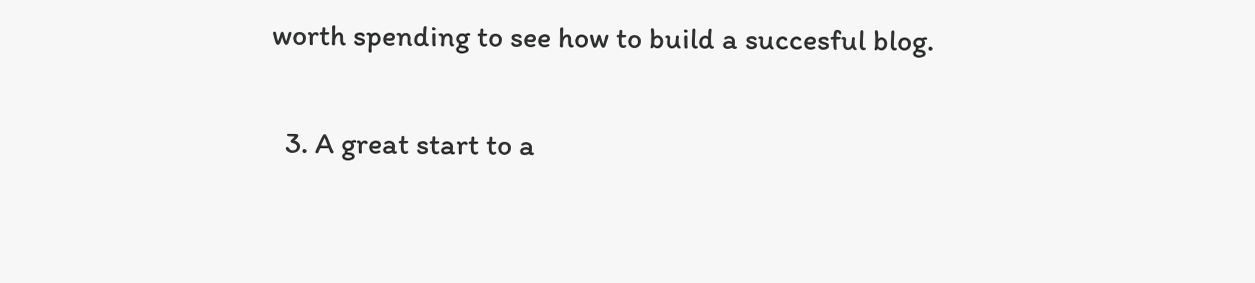worth spending to see how to build a succesful blog.

  3. A great start to a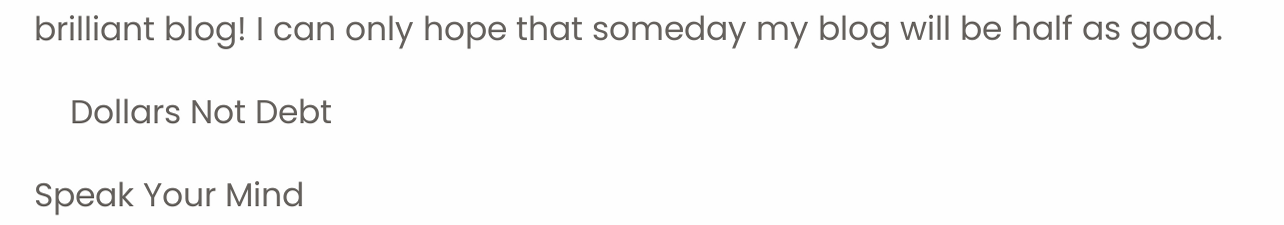brilliant blog! I can only hope that someday my blog will be half as good.

    Dollars Not Debt

Speak Your Mind